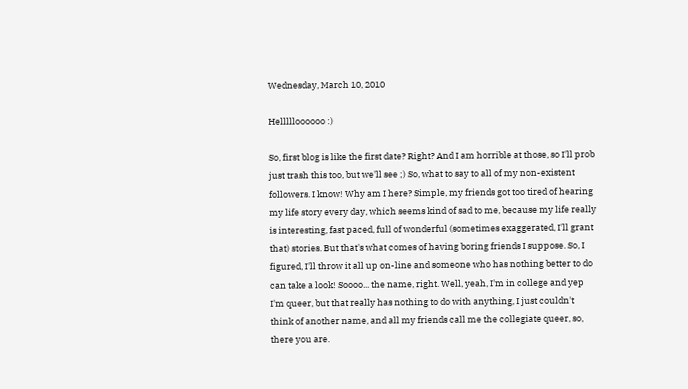Wednesday, March 10, 2010

Hellllloooooo :)

So, first blog is like the first date? Right? And I am horrible at those, so I'll prob just trash this too, but we'll see ;) So, what to say to all of my non-existent followers. I know! Why am I here? Simple, my friends got too tired of hearing my life story every day, which seems kind of sad to me, because my life really is interesting, fast paced, full of wonderful (sometimes exaggerated, I'll grant that) stories. But that's what comes of having boring friends I suppose. So, I figured, I'll throw it all up on-line and someone who has nothing better to do can take a look! Soooo... the name, right. Well, yeah, I'm in college and yep I'm queer, but that really has nothing to do with anything, I just couldn't think of another name, and all my friends call me the collegiate queer, so, there you are.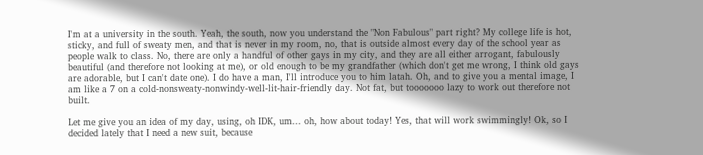I'm at a university in the south. Yeah, the south, now you understand the "Non Fabulous" part right? My college life is hot, sticky, and full of sweaty men, and that is never in my room, no, that is outside almost every day of the school year as people walk to class. No, there are only a handful of other gays in my city, and they are all either arrogant, fabulously beautiful (and therefore not looking at me), or old enough to be my grandfather (which don't get me wrong, I think old gays are adorable, but I can't date one). I do have a man, I'll introduce you to him latah. Oh, and to give you a mental image, I am like a 7 on a cold-nonsweaty-nonwindy-well-lit-hair-friendly day. Not fat, but tooooooo lazy to work out therefore not built.

Let me give you an idea of my day, using, oh IDK, um... oh, how about today! Yes, that will work swimmingly! Ok, so I decided lately that I need a new suit, because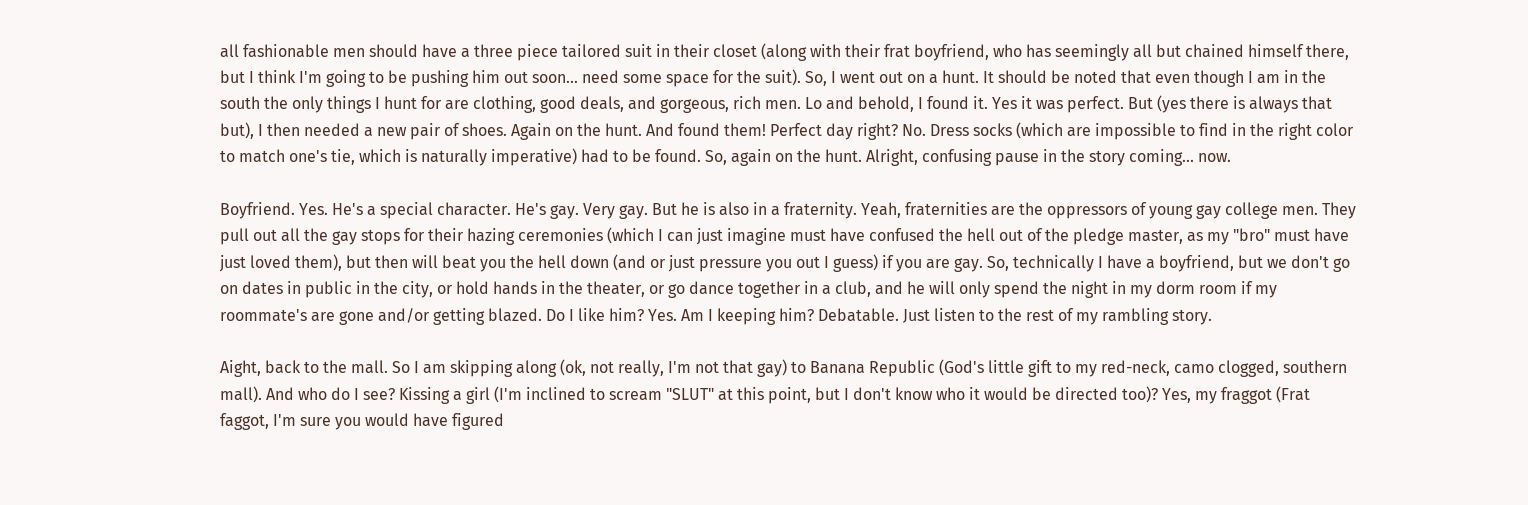all fashionable men should have a three piece tailored suit in their closet (along with their frat boyfriend, who has seemingly all but chained himself there, but I think I'm going to be pushing him out soon... need some space for the suit). So, I went out on a hunt. It should be noted that even though I am in the south the only things I hunt for are clothing, good deals, and gorgeous, rich men. Lo and behold, I found it. Yes it was perfect. But (yes there is always that but), I then needed a new pair of shoes. Again on the hunt. And found them! Perfect day right? No. Dress socks (which are impossible to find in the right color to match one's tie, which is naturally imperative) had to be found. So, again on the hunt. Alright, confusing pause in the story coming... now.

Boyfriend. Yes. He's a special character. He's gay. Very gay. But he is also in a fraternity. Yeah, fraternities are the oppressors of young gay college men. They pull out all the gay stops for their hazing ceremonies (which I can just imagine must have confused the hell out of the pledge master, as my "bro" must have just loved them), but then will beat you the hell down (and or just pressure you out I guess) if you are gay. So, technically I have a boyfriend, but we don't go on dates in public in the city, or hold hands in the theater, or go dance together in a club, and he will only spend the night in my dorm room if my roommate's are gone and/or getting blazed. Do I like him? Yes. Am I keeping him? Debatable. Just listen to the rest of my rambling story.

Aight, back to the mall. So I am skipping along (ok, not really, I'm not that gay) to Banana Republic (God's little gift to my red-neck, camo clogged, southern mall). And who do I see? Kissing a girl (I'm inclined to scream "SLUT" at this point, but I don't know who it would be directed too)? Yes, my fraggot (Frat faggot, I'm sure you would have figured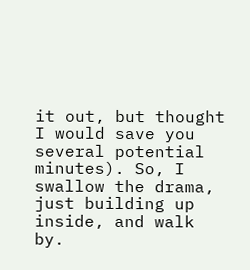it out, but thought I would save you several potential minutes). So, I swallow the drama, just building up inside, and walk by.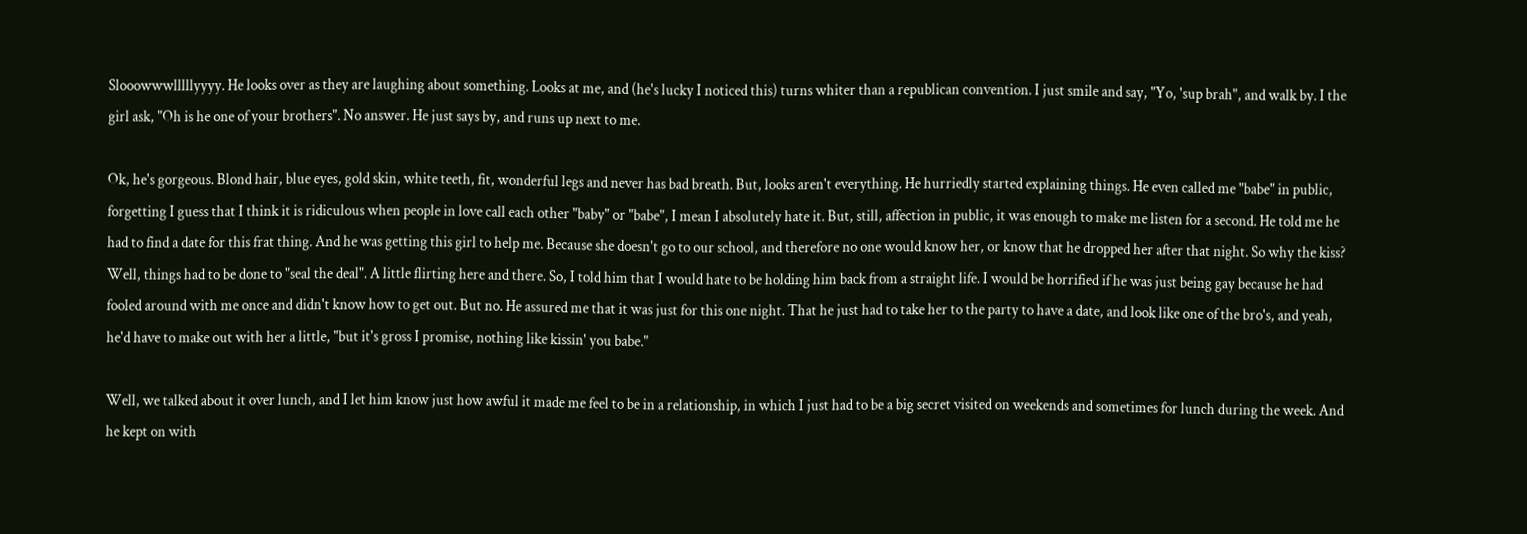Slooowwwlllllyyyy. He looks over as they are laughing about something. Looks at me, and (he's lucky I noticed this) turns whiter than a republican convention. I just smile and say, "Yo, 'sup brah", and walk by. I the girl ask, "Oh is he one of your brothers". No answer. He just says by, and runs up next to me.

Ok, he's gorgeous. Blond hair, blue eyes, gold skin, white teeth, fit, wonderful legs and never has bad breath. But, looks aren't everything. He hurriedly started explaining things. He even called me "babe" in public, forgetting I guess that I think it is ridiculous when people in love call each other "baby" or "babe", I mean I absolutely hate it. But, still, affection in public, it was enough to make me listen for a second. He told me he had to find a date for this frat thing. And he was getting this girl to help me. Because she doesn't go to our school, and therefore no one would know her, or know that he dropped her after that night. So why the kiss? Well, things had to be done to "seal the deal". A little flirting here and there. So, I told him that I would hate to be holding him back from a straight life. I would be horrified if he was just being gay because he had fooled around with me once and didn't know how to get out. But no. He assured me that it was just for this one night. That he just had to take her to the party to have a date, and look like one of the bro's, and yeah, he'd have to make out with her a little, "but it's gross I promise, nothing like kissin' you babe."

Well, we talked about it over lunch, and I let him know just how awful it made me feel to be in a relationship, in which I just had to be a big secret visited on weekends and sometimes for lunch during the week. And he kept on with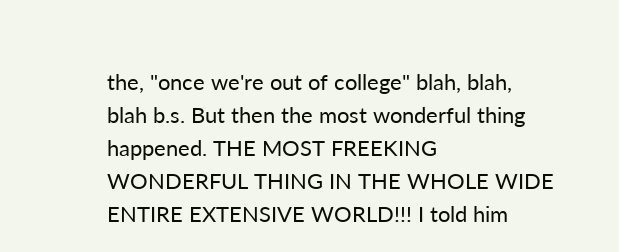the, "once we're out of college" blah, blah, blah b.s. But then the most wonderful thing happened. THE MOST FREEKING WONDERFUL THING IN THE WHOLE WIDE ENTIRE EXTENSIVE WORLD!!! I told him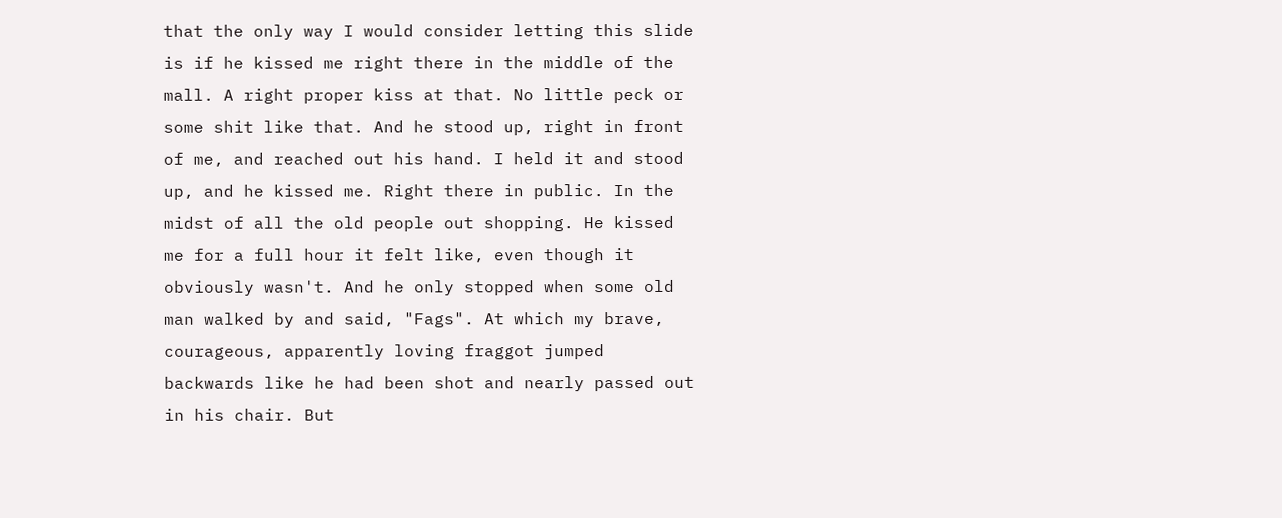that the only way I would consider letting this slide is if he kissed me right there in the middle of the mall. A right proper kiss at that. No little peck or some shit like that. And he stood up, right in front of me, and reached out his hand. I held it and stood up, and he kissed me. Right there in public. In the midst of all the old people out shopping. He kissed me for a full hour it felt like, even though it obviously wasn't. And he only stopped when some old man walked by and said, "Fags". At which my brave, courageous, apparently loving fraggot jumped backwards like he had been shot and nearly passed out in his chair. But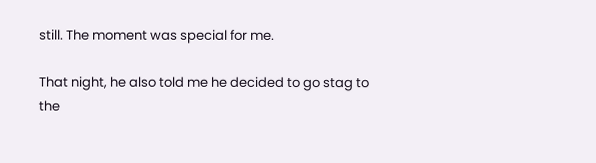still. The moment was special for me.

That night, he also told me he decided to go stag to the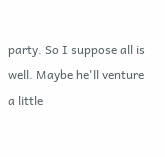party. So I suppose all is well. Maybe he'll venture a little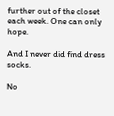further out of the closet each week. One can only hope.

And I never did find dress socks.

No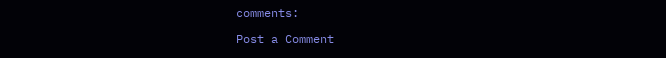comments:

Post a Comment